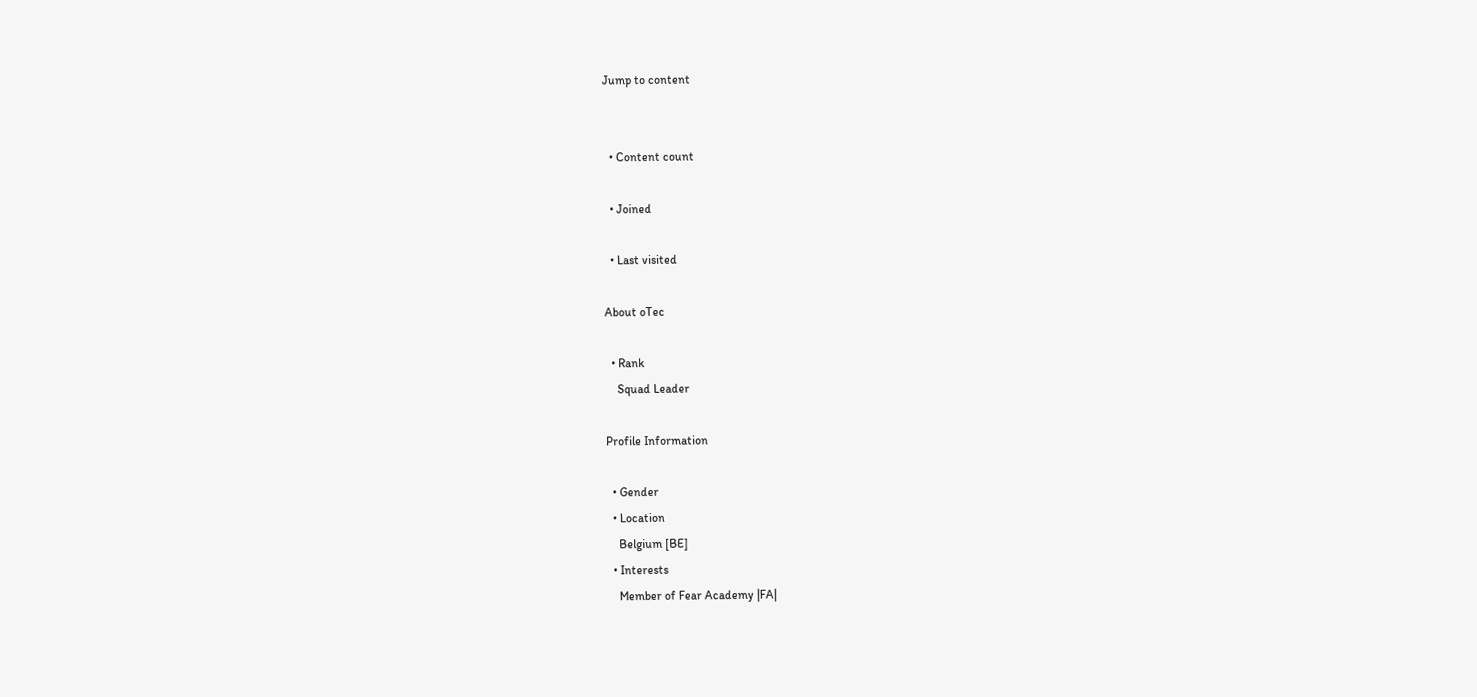Jump to content


  • Content count

  • Joined

  • Last visited

About oTec

  • Rank
    Squad Leader

Profile Information

  • Gender
  • Location
    Belgium [BE]
  • Interests
    Member of Fear Academy |FA|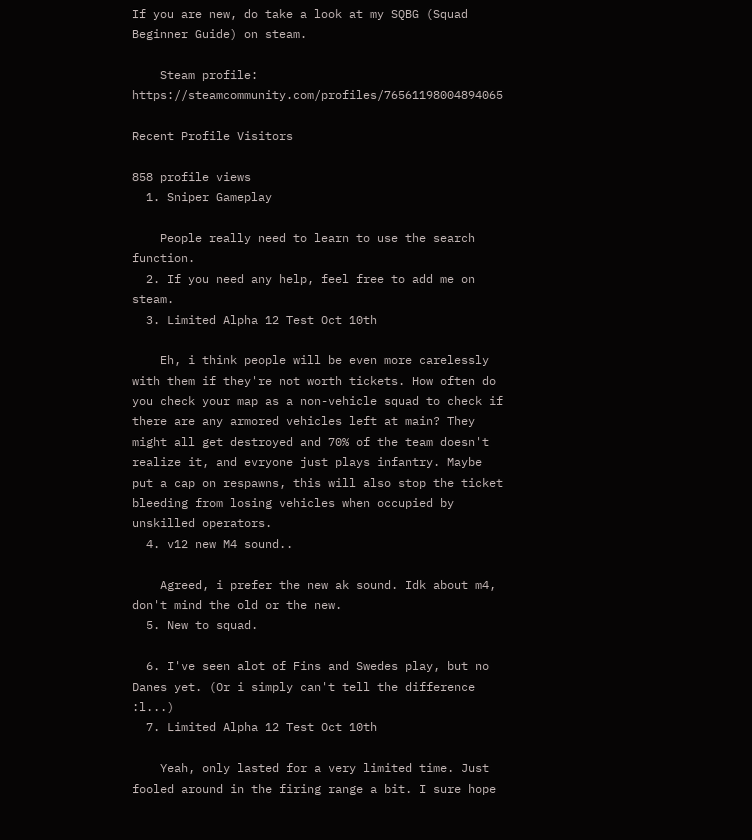If you are new, do take a look at my SQBG (Squad Beginner Guide) on steam.

    Steam profile: https://steamcommunity.com/profiles/76561198004894065

Recent Profile Visitors

858 profile views
  1. Sniper Gameplay

    People really need to learn to use the search function.
  2. If you need any help, feel free to add me on steam.
  3. Limited Alpha 12 Test Oct 10th

    Eh, i think people will be even more carelessly with them if they're not worth tickets. How often do you check your map as a non-vehicle squad to check if there are any armored vehicles left at main? They might all get destroyed and 70% of the team doesn't realize it, and evryone just plays infantry. Maybe put a cap on respawns, this will also stop the ticket bleeding from losing vehicles when occupied by unskilled operators.
  4. v12 new M4 sound..

    Agreed, i prefer the new ak sound. Idk about m4, don't mind the old or the new.
  5. New to squad.

  6. I've seen alot of Fins and Swedes play, but no Danes yet. (Or i simply can't tell the difference :l...)
  7. Limited Alpha 12 Test Oct 10th

    Yeah, only lasted for a very limited time. Just fooled around in the firing range a bit. I sure hope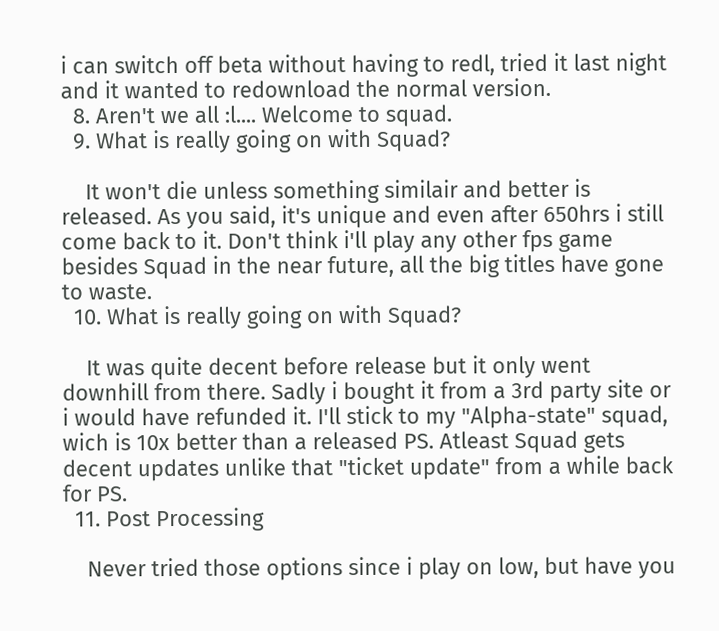i can switch off beta without having to redl, tried it last night and it wanted to redownload the normal version.
  8. Aren't we all :l.... Welcome to squad.
  9. What is really going on with Squad?

    It won't die unless something similair and better is released. As you said, it's unique and even after 650hrs i still come back to it. Don't think i'll play any other fps game besides Squad in the near future, all the big titles have gone to waste.
  10. What is really going on with Squad?

    It was quite decent before release but it only went downhill from there. Sadly i bought it from a 3rd party site or i would have refunded it. I'll stick to my "Alpha-state" squad, wich is 10x better than a released PS. Atleast Squad gets decent updates unlike that "ticket update" from a while back for PS.
  11. Post Processing

    Never tried those options since i play on low, but have you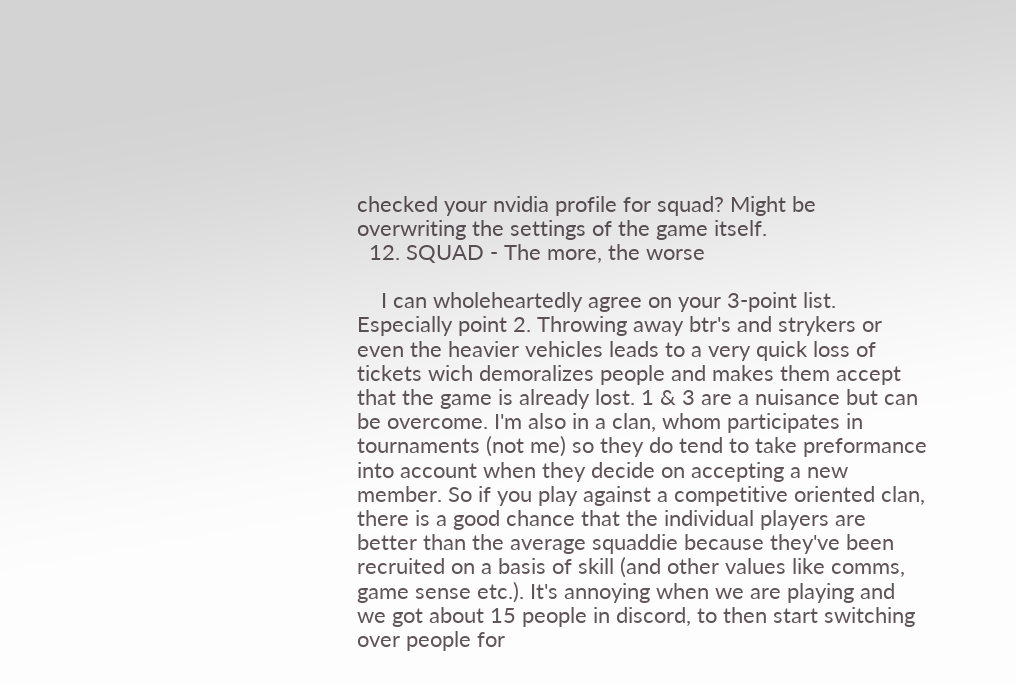checked your nvidia profile for squad? Might be overwriting the settings of the game itself.
  12. SQUAD - The more, the worse

    I can wholeheartedly agree on your 3-point list. Especially point 2. Throwing away btr's and strykers or even the heavier vehicles leads to a very quick loss of tickets wich demoralizes people and makes them accept that the game is already lost. 1 & 3 are a nuisance but can be overcome. I'm also in a clan, whom participates in tournaments (not me) so they do tend to take preformance into account when they decide on accepting a new member. So if you play against a competitive oriented clan, there is a good chance that the individual players are better than the average squaddie because they've been recruited on a basis of skill (and other values like comms, game sense etc.). It's annoying when we are playing and we got about 15 people in discord, to then start switching over people for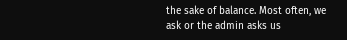the sake of balance. Most often, we ask or the admin asks us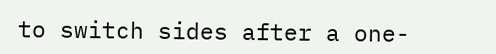to switch sides after a one-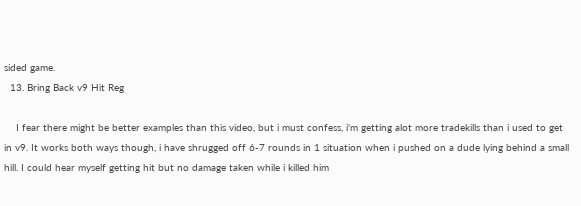sided game.
  13. Bring Back v9 Hit Reg

    I fear there might be better examples than this video, but i must confess, i'm getting alot more tradekills than i used to get in v9. It works both ways though, i have shrugged off 6-7 rounds in 1 situation when i pushed on a dude lying behind a small hill. I could hear myself getting hit but no damage taken while i killed him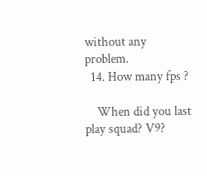without any problem.
  14. How many fps ?

    When did you last play squad? V9?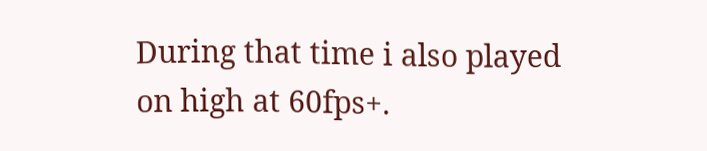During that time i also played on high at 60fps+.